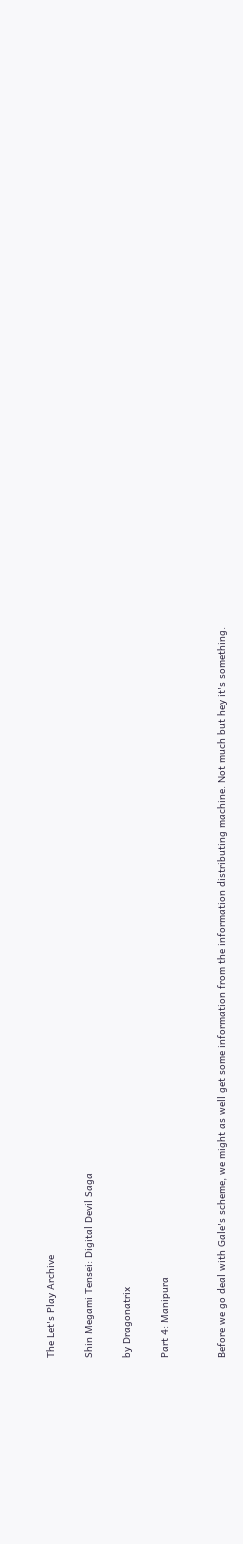The Let's Play Archive

Shin Megami Tensei: Digital Devil Saga

by Dragonatrix

Part 4: Manipura


Before we go deal with Gale's scheme, we might as well get some information from the information distributing machine. Not much but hey it's something.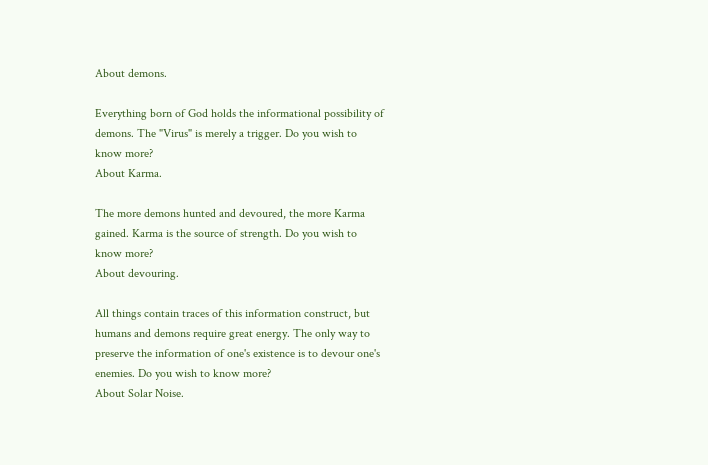About demons.

Everything born of God holds the informational possibility of demons. The "Virus" is merely a trigger. Do you wish to know more?
About Karma.

The more demons hunted and devoured, the more Karma gained. Karma is the source of strength. Do you wish to know more?
About devouring.

All things contain traces of this information construct, but humans and demons require great energy. The only way to preserve the information of one's existence is to devour one's enemies. Do you wish to know more?
About Solar Noise.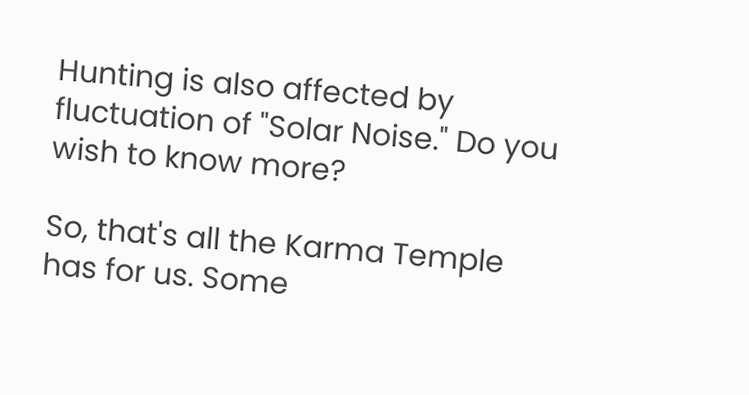Hunting is also affected by fluctuation of "Solar Noise." Do you wish to know more?

So, that's all the Karma Temple has for us. Some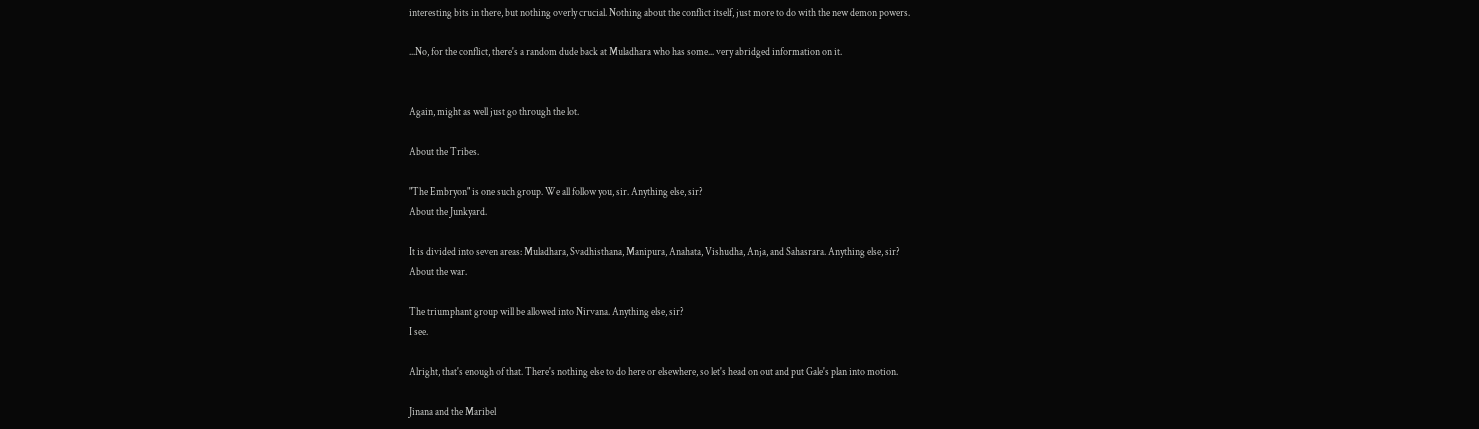interesting bits in there, but nothing overly crucial. Nothing about the conflict itself, just more to do with the new demon powers.

...No, for the conflict, there's a random dude back at Muladhara who has some... very abridged information on it.


Again, might as well just go through the lot.

About the Tribes.

"The Embryon" is one such group. We all follow you, sir. Anything else, sir?
About the Junkyard.

It is divided into seven areas: Muladhara, Svadhisthana, Manipura, Anahata, Vishudha, Anja, and Sahasrara. Anything else, sir?
About the war.

The triumphant group will be allowed into Nirvana. Anything else, sir?
I see.

Alright, that's enough of that. There's nothing else to do here or elsewhere, so let's head on out and put Gale's plan into motion.

Jinana and the Maribel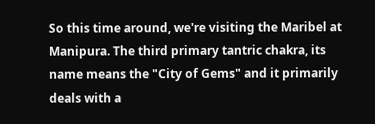So this time around, we're visiting the Maribel at Manipura. The third primary tantric chakra, its name means the "City of Gems" and it primarily deals with a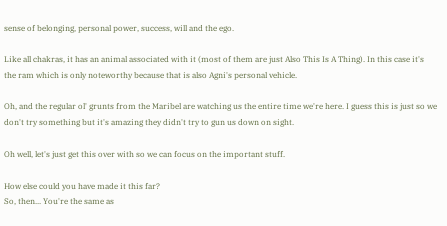sense of belonging, personal power, success, will and the ego.

Like all chakras, it has an animal associated with it (most of them are just Also This Is A Thing). In this case it's the ram which is only noteworthy because that is also Agni's personal vehicle.

Oh, and the regular ol' grunts from the Maribel are watching us the entire time we're here. I guess this is just so we don't try something but it's amazing they didn't try to gun us down on sight.

Oh well, let's just get this over with so we can focus on the important stuff.

How else could you have made it this far?
So, then... You're the same as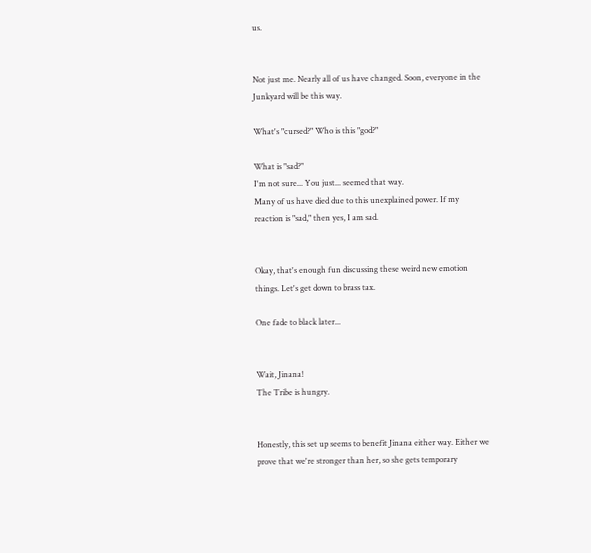us.


Not just me. Nearly all of us have changed. Soon, everyone in the Junkyard will be this way.

What's "cursed?" Who is this "god?"

What is "sad?"
I'm not sure... You just... seemed that way.
Many of us have died due to this unexplained power. If my reaction is "sad," then yes, I am sad.


Okay, that's enough fun discussing these weird new emotion things. Let's get down to brass tax.

One fade to black later...


Wait, Jinana!
The Tribe is hungry.


Honestly, this set up seems to benefit Jinana either way. Either we prove that we're stronger than her, so she gets temporary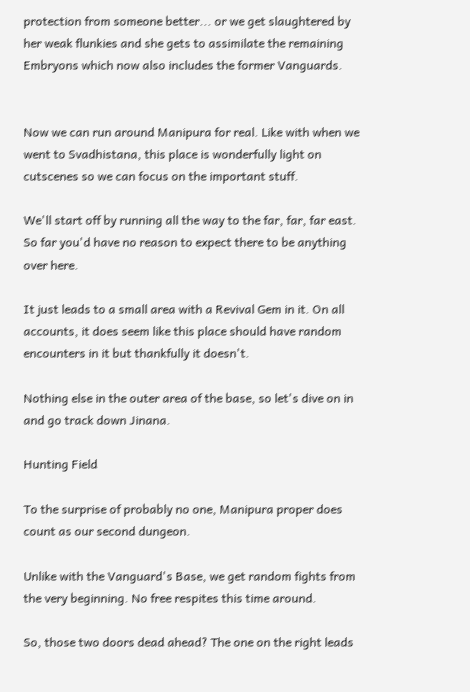protection from someone better... or we get slaughtered by her weak flunkies and she gets to assimilate the remaining Embryons which now also includes the former Vanguards.


Now we can run around Manipura for real. Like with when we went to Svadhistana, this place is wonderfully light on cutscenes so we can focus on the important stuff.

We'll start off by running all the way to the far, far, far east. So far you'd have no reason to expect there to be anything over here.

It just leads to a small area with a Revival Gem in it. On all accounts, it does seem like this place should have random encounters in it but thankfully it doesn't.

Nothing else in the outer area of the base, so let's dive on in and go track down Jinana.

Hunting Field

To the surprise of probably no one, Manipura proper does count as our second dungeon.

Unlike with the Vanguard's Base, we get random fights from the very beginning. No free respites this time around.

So, those two doors dead ahead? The one on the right leads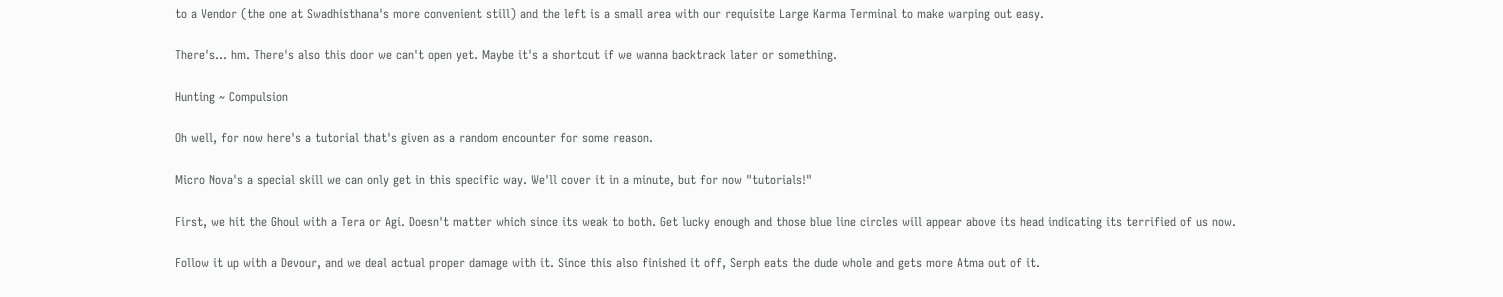to a Vendor (the one at Swadhisthana's more convenient still) and the left is a small area with our requisite Large Karma Terminal to make warping out easy.

There's... hm. There's also this door we can't open yet. Maybe it's a shortcut if we wanna backtrack later or something.

Hunting ~ Compulsion

Oh well, for now here's a tutorial that's given as a random encounter for some reason.

Micro Nova's a special skill we can only get in this specific way. We'll cover it in a minute, but for now "tutorials!"

First, we hit the Ghoul with a Tera or Agi. Doesn't matter which since its weak to both. Get lucky enough and those blue line circles will appear above its head indicating its terrified of us now.

Follow it up with a Devour, and we deal actual proper damage with it. Since this also finished it off, Serph eats the dude whole and gets more Atma out of it.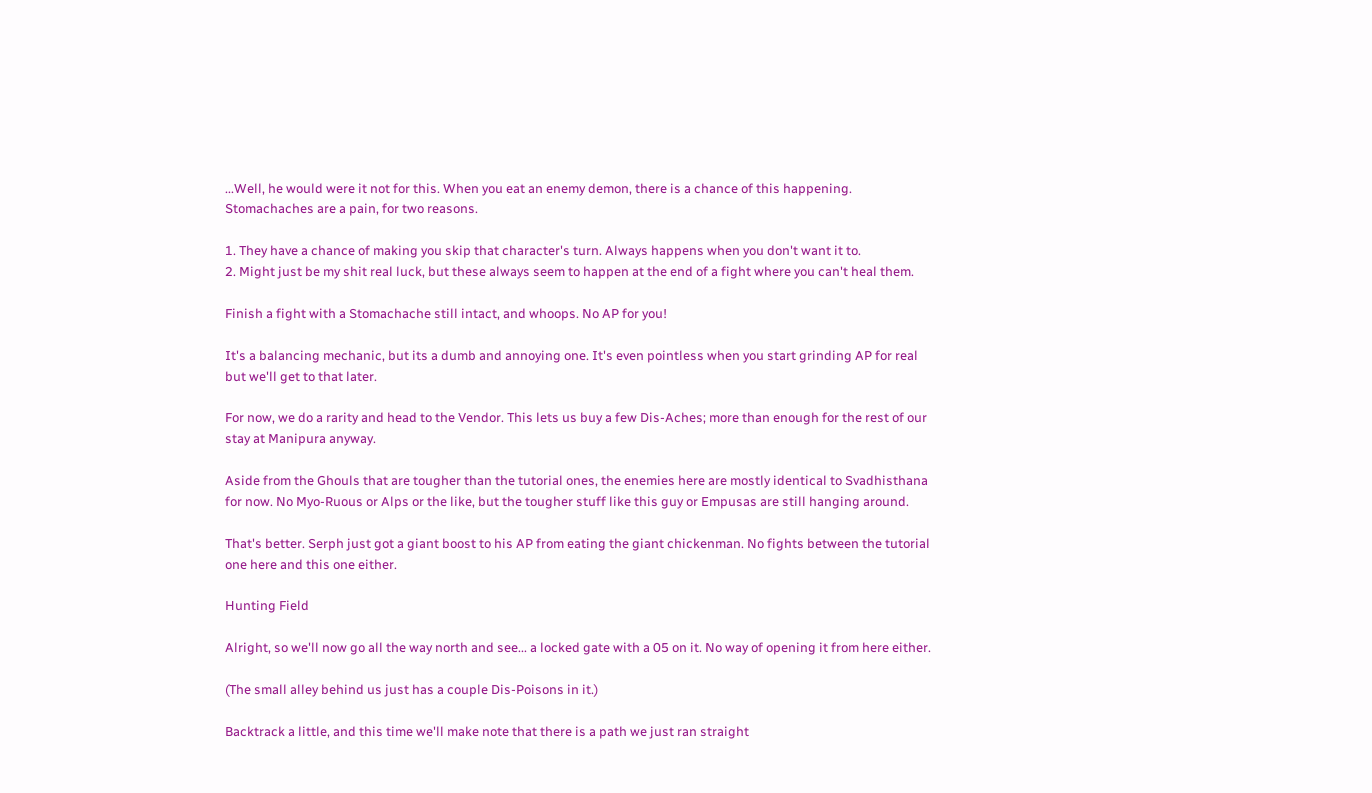...Well, he would were it not for this. When you eat an enemy demon, there is a chance of this happening. Stomachaches are a pain, for two reasons.

1. They have a chance of making you skip that character's turn. Always happens when you don't want it to.
2. Might just be my shit real luck, but these always seem to happen at the end of a fight where you can't heal them.

Finish a fight with a Stomachache still intact, and whoops. No AP for you!

It's a balancing mechanic, but its a dumb and annoying one. It's even pointless when you start grinding AP for real but we'll get to that later.

For now, we do a rarity and head to the Vendor. This lets us buy a few Dis-Aches; more than enough for the rest of our stay at Manipura anyway.

Aside from the Ghouls that are tougher than the tutorial ones, the enemies here are mostly identical to Svadhisthana for now. No Myo-Ruous or Alps or the like, but the tougher stuff like this guy or Empusas are still hanging around.

That's better. Serph just got a giant boost to his AP from eating the giant chickenman. No fights between the tutorial one here and this one either.

Hunting Field

Alright, so we'll now go all the way north and see... a locked gate with a 05 on it. No way of opening it from here either.

(The small alley behind us just has a couple Dis-Poisons in it.)

Backtrack a little, and this time we'll make note that there is a path we just ran straight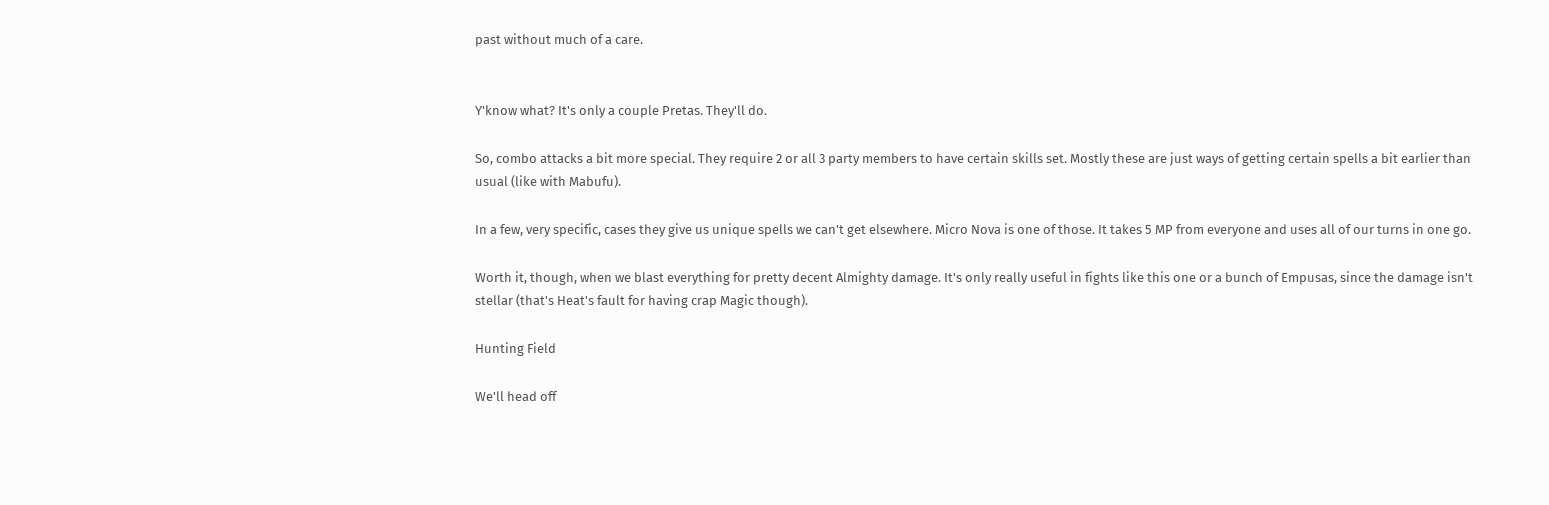past without much of a care.


Y'know what? It's only a couple Pretas. They'll do.

So, combo attacks a bit more special. They require 2 or all 3 party members to have certain skills set. Mostly these are just ways of getting certain spells a bit earlier than usual (like with Mabufu).

In a few, very specific, cases they give us unique spells we can't get elsewhere. Micro Nova is one of those. It takes 5 MP from everyone and uses all of our turns in one go.

Worth it, though, when we blast everything for pretty decent Almighty damage. It's only really useful in fights like this one or a bunch of Empusas, since the damage isn't stellar (that's Heat's fault for having crap Magic though).

Hunting Field

We'll head off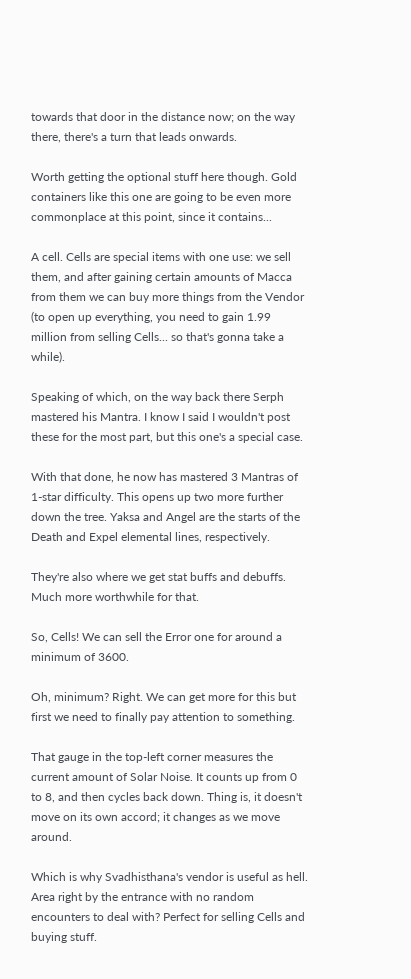towards that door in the distance now; on the way there, there's a turn that leads onwards.

Worth getting the optional stuff here though. Gold containers like this one are going to be even more commonplace at this point, since it contains...

A cell. Cells are special items with one use: we sell them, and after gaining certain amounts of Macca from them we can buy more things from the Vendor (to open up everything, you need to gain 1.99 million from selling Cells... so that's gonna take a while).

Speaking of which, on the way back there Serph mastered his Mantra. I know I said I wouldn't post these for the most part, but this one's a special case.

With that done, he now has mastered 3 Mantras of 1-star difficulty. This opens up two more further down the tree. Yaksa and Angel are the starts of the Death and Expel elemental lines, respectively.

They're also where we get stat buffs and debuffs. Much more worthwhile for that.

So, Cells! We can sell the Error one for around a minimum of 3600.

Oh, minimum? Right. We can get more for this but first we need to finally pay attention to something.

That gauge in the top-left corner measures the current amount of Solar Noise. It counts up from 0 to 8, and then cycles back down. Thing is, it doesn't move on its own accord; it changes as we move around.

Which is why Svadhisthana's vendor is useful as hell. Area right by the entrance with no random encounters to deal with? Perfect for selling Cells and buying stuff.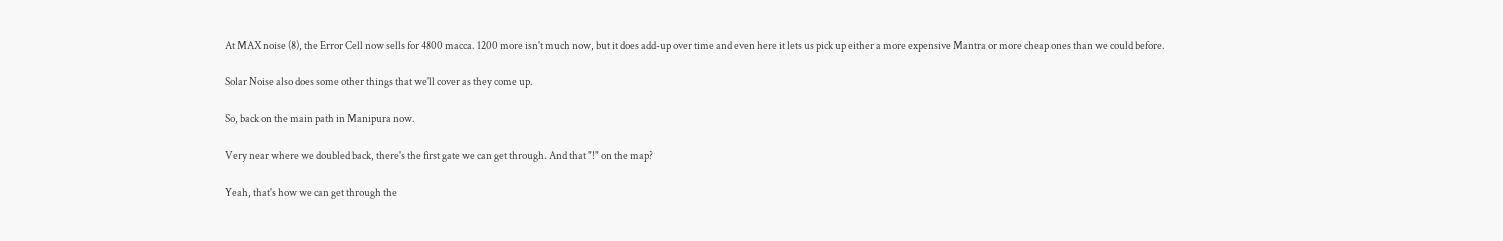At MAX noise (8), the Error Cell now sells for 4800 macca. 1200 more isn't much now, but it does add-up over time and even here it lets us pick up either a more expensive Mantra or more cheap ones than we could before.

Solar Noise also does some other things that we'll cover as they come up.

So, back on the main path in Manipura now.

Very near where we doubled back, there's the first gate we can get through. And that "!" on the map?

Yeah, that's how we can get through the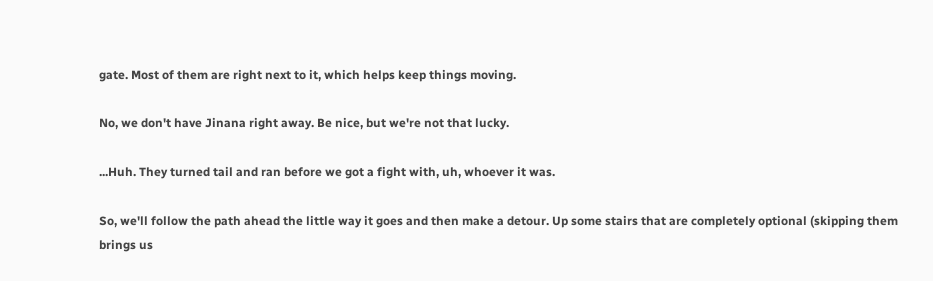gate. Most of them are right next to it, which helps keep things moving.

No, we don't have Jinana right away. Be nice, but we're not that lucky.

...Huh. They turned tail and ran before we got a fight with, uh, whoever it was.

So, we'll follow the path ahead the little way it goes and then make a detour. Up some stairs that are completely optional (skipping them brings us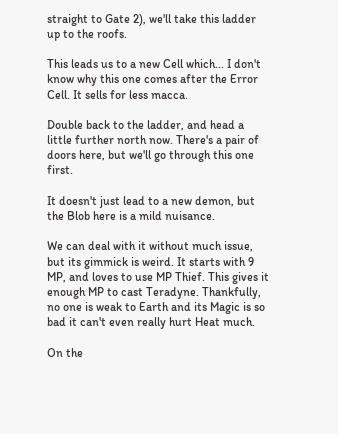straight to Gate 2), we'll take this ladder up to the roofs.

This leads us to a new Cell which... I don't know why this one comes after the Error Cell. It sells for less macca.

Double back to the ladder, and head a little further north now. There's a pair of doors here, but we'll go through this one first.

It doesn't just lead to a new demon, but the Blob here is a mild nuisance.

We can deal with it without much issue, but its gimmick is weird. It starts with 9 MP, and loves to use MP Thief. This gives it enough MP to cast Teradyne. Thankfully, no one is weak to Earth and its Magic is so bad it can't even really hurt Heat much.

On the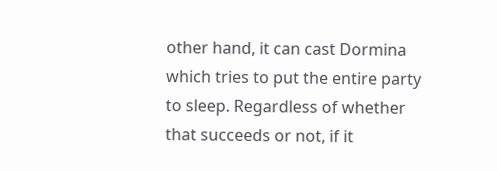other hand, it can cast Dormina which tries to put the entire party to sleep. Regardless of whether that succeeds or not, if it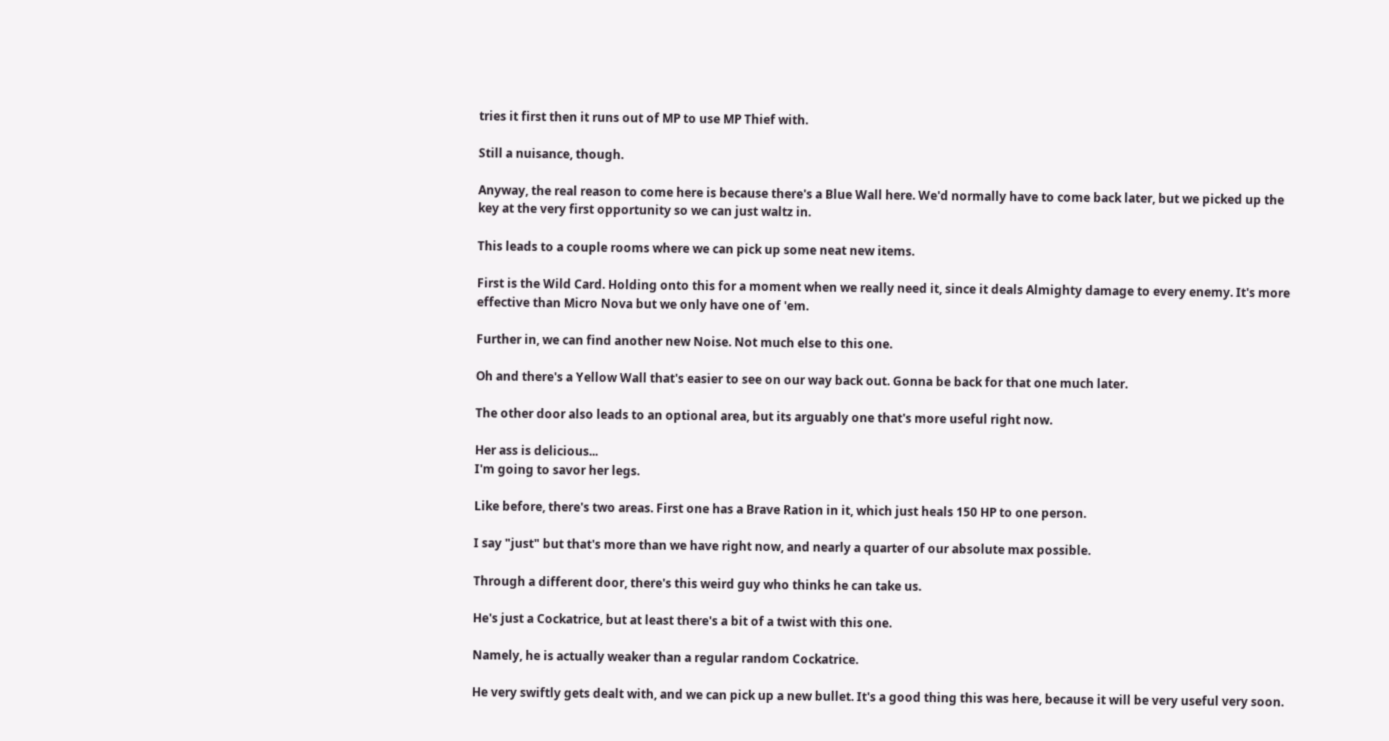tries it first then it runs out of MP to use MP Thief with.

Still a nuisance, though.

Anyway, the real reason to come here is because there's a Blue Wall here. We'd normally have to come back later, but we picked up the key at the very first opportunity so we can just waltz in.

This leads to a couple rooms where we can pick up some neat new items.

First is the Wild Card. Holding onto this for a moment when we really need it, since it deals Almighty damage to every enemy. It's more effective than Micro Nova but we only have one of 'em.

Further in, we can find another new Noise. Not much else to this one.

Oh and there's a Yellow Wall that's easier to see on our way back out. Gonna be back for that one much later.

The other door also leads to an optional area, but its arguably one that's more useful right now.

Her ass is delicious...
I'm going to savor her legs.

Like before, there's two areas. First one has a Brave Ration in it, which just heals 150 HP to one person.

I say "just" but that's more than we have right now, and nearly a quarter of our absolute max possible.

Through a different door, there's this weird guy who thinks he can take us.

He's just a Cockatrice, but at least there's a bit of a twist with this one.

Namely, he is actually weaker than a regular random Cockatrice.

He very swiftly gets dealt with, and we can pick up a new bullet. It's a good thing this was here, because it will be very useful very soon.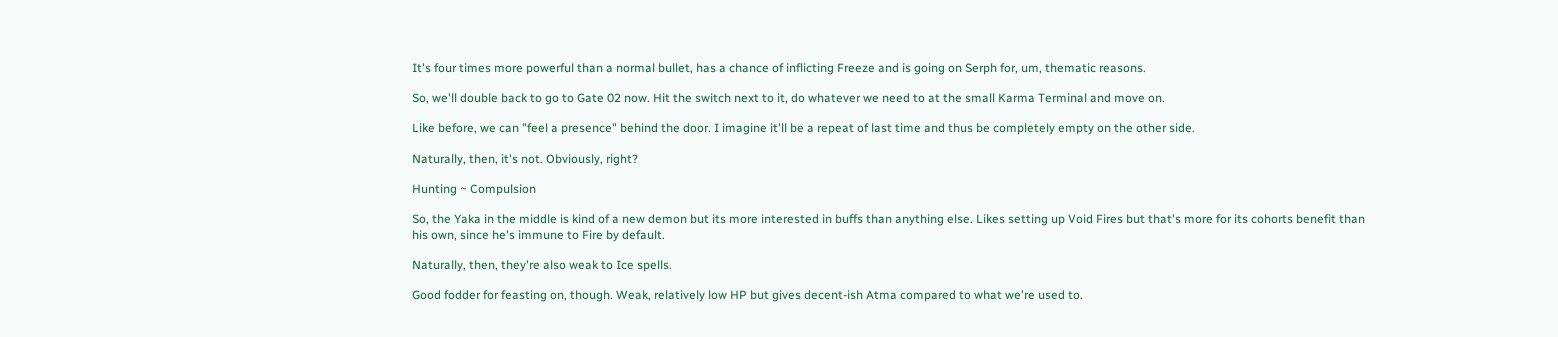It's four times more powerful than a normal bullet, has a chance of inflicting Freeze and is going on Serph for, um, thematic reasons.

So, we'll double back to go to Gate 02 now. Hit the switch next to it, do whatever we need to at the small Karma Terminal and move on.

Like before, we can "feel a presence" behind the door. I imagine it'll be a repeat of last time and thus be completely empty on the other side.

Naturally, then, it's not. Obviously, right?

Hunting ~ Compulsion

So, the Yaka in the middle is kind of a new demon but its more interested in buffs than anything else. Likes setting up Void Fires but that's more for its cohorts benefit than his own, since he's immune to Fire by default.

Naturally, then, they're also weak to Ice spells.

Good fodder for feasting on, though. Weak, relatively low HP but gives decent-ish Atma compared to what we're used to.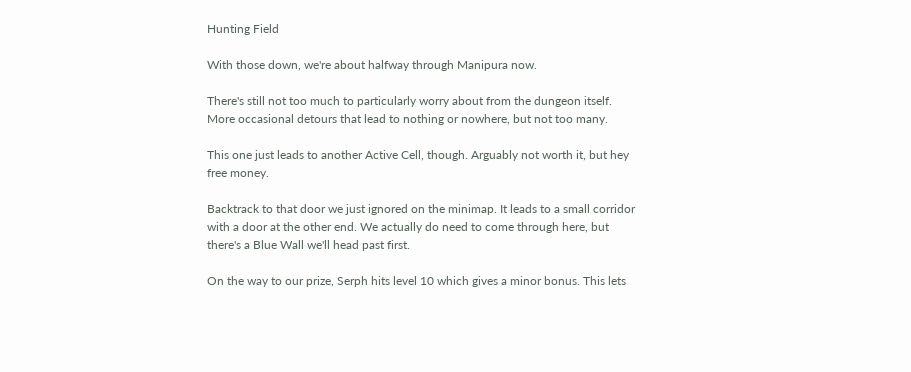Hunting Field

With those down, we're about halfway through Manipura now.

There's still not too much to particularly worry about from the dungeon itself. More occasional detours that lead to nothing or nowhere, but not too many.

This one just leads to another Active Cell, though. Arguably not worth it, but hey free money.

Backtrack to that door we just ignored on the minimap. It leads to a small corridor with a door at the other end. We actually do need to come through here, but there's a Blue Wall we'll head past first.

On the way to our prize, Serph hits level 10 which gives a minor bonus. This lets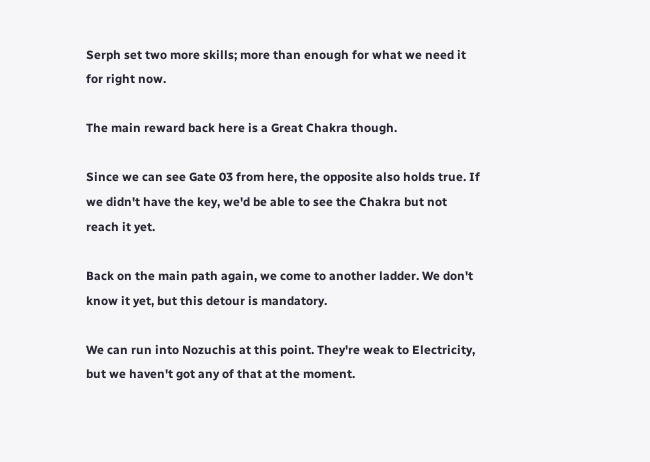Serph set two more skills; more than enough for what we need it for right now.

The main reward back here is a Great Chakra though.

Since we can see Gate 03 from here, the opposite also holds true. If we didn't have the key, we'd be able to see the Chakra but not reach it yet.

Back on the main path again, we come to another ladder. We don't know it yet, but this detour is mandatory.

We can run into Nozuchis at this point. They're weak to Electricity, but we haven't got any of that at the moment.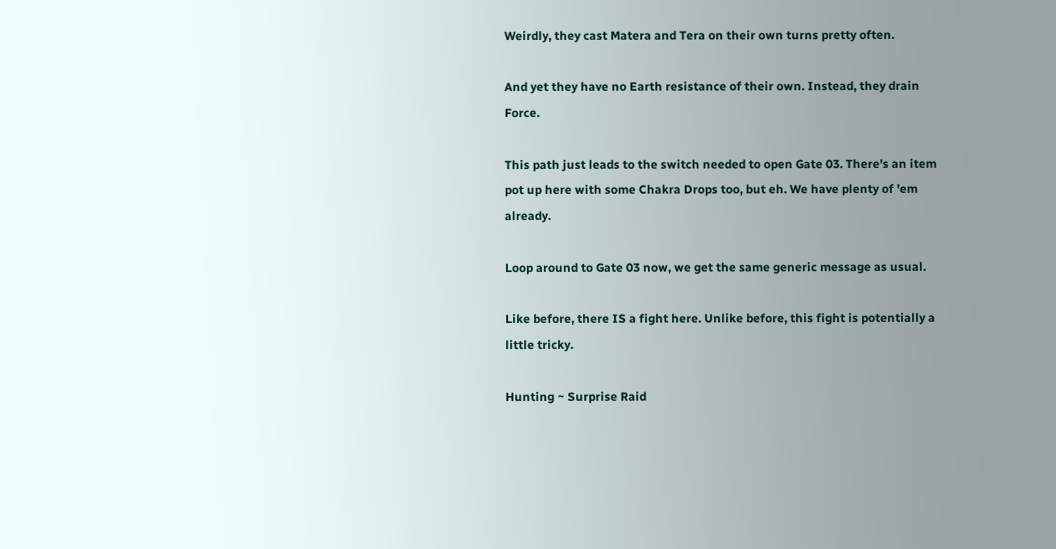Weirdly, they cast Matera and Tera on their own turns pretty often.

And yet they have no Earth resistance of their own. Instead, they drain Force.

This path just leads to the switch needed to open Gate 03. There's an item pot up here with some Chakra Drops too, but eh. We have plenty of 'em already.

Loop around to Gate 03 now, we get the same generic message as usual.

Like before, there IS a fight here. Unlike before, this fight is potentially a little tricky.

Hunting ~ Surprise Raid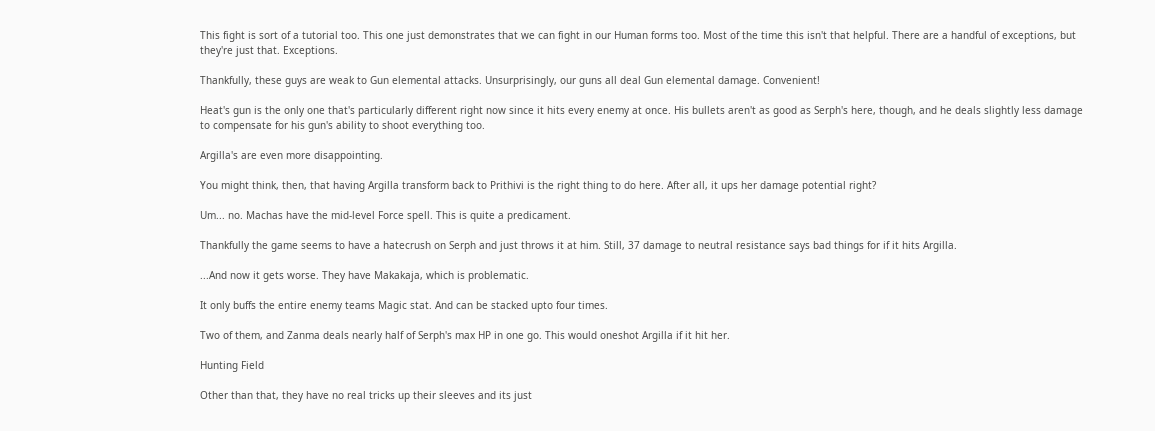This fight is sort of a tutorial too. This one just demonstrates that we can fight in our Human forms too. Most of the time this isn't that helpful. There are a handful of exceptions, but they're just that. Exceptions.

Thankfully, these guys are weak to Gun elemental attacks. Unsurprisingly, our guns all deal Gun elemental damage. Convenient!

Heat's gun is the only one that's particularly different right now since it hits every enemy at once. His bullets aren't as good as Serph's here, though, and he deals slightly less damage to compensate for his gun's ability to shoot everything too.

Argilla's are even more disappointing.

You might think, then, that having Argilla transform back to Prithivi is the right thing to do here. After all, it ups her damage potential right?

Um... no. Machas have the mid-level Force spell. This is quite a predicament.

Thankfully the game seems to have a hatecrush on Serph and just throws it at him. Still, 37 damage to neutral resistance says bad things for if it hits Argilla.

...And now it gets worse. They have Makakaja, which is problematic.

It only buffs the entire enemy teams Magic stat. And can be stacked upto four times.

Two of them, and Zanma deals nearly half of Serph's max HP in one go. This would oneshot Argilla if it hit her.

Hunting Field

Other than that, they have no real tricks up their sleeves and its just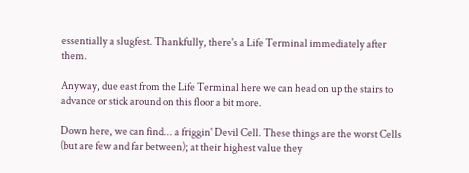essentially a slugfest. Thankfully, there's a Life Terminal immediately after them.

Anyway, due east from the Life Terminal here we can head on up the stairs to advance or stick around on this floor a bit more.

Down here, we can find... a friggin' Devil Cell. These things are the worst Cells (but are few and far between); at their highest value they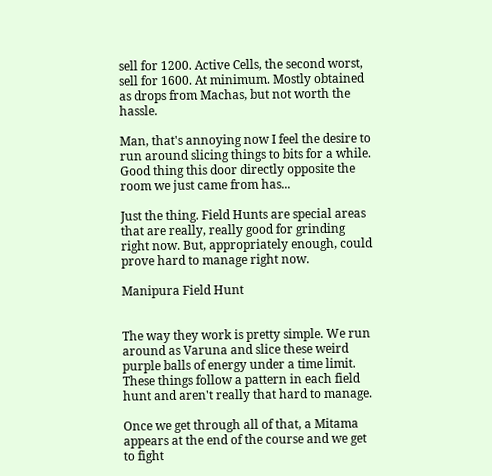sell for 1200. Active Cells, the second worst, sell for 1600. At minimum. Mostly obtained as drops from Machas, but not worth the hassle.

Man, that's annoying now I feel the desire to run around slicing things to bits for a while. Good thing this door directly opposite the room we just came from has...

Just the thing. Field Hunts are special areas that are really, really good for grinding right now. But, appropriately enough, could prove hard to manage right now.

Manipura Field Hunt


The way they work is pretty simple. We run around as Varuna and slice these weird purple balls of energy under a time limit. These things follow a pattern in each field hunt and aren't really that hard to manage.

Once we get through all of that, a Mitama appears at the end of the course and we get to fight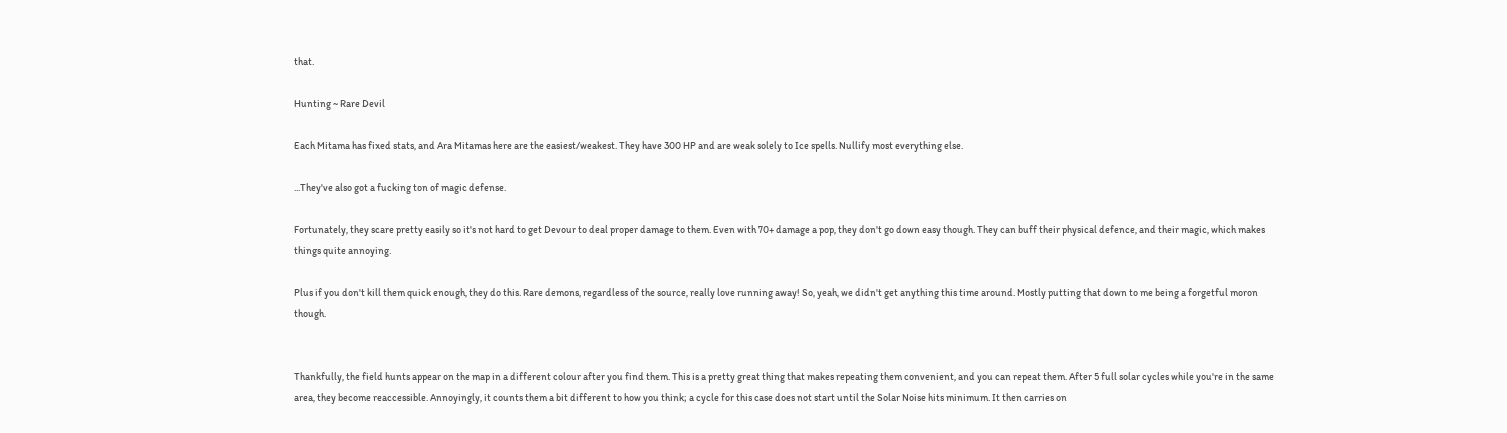that.

Hunting ~ Rare Devil

Each Mitama has fixed stats, and Ara Mitamas here are the easiest/weakest. They have 300 HP and are weak solely to Ice spells. Nullify most everything else.

...They've also got a fucking ton of magic defense.

Fortunately, they scare pretty easily so it's not hard to get Devour to deal proper damage to them. Even with 70+ damage a pop, they don't go down easy though. They can buff their physical defence, and their magic, which makes things quite annoying.

Plus if you don't kill them quick enough, they do this. Rare demons, regardless of the source, really love running away! So, yeah, we didn't get anything this time around. Mostly putting that down to me being a forgetful moron though.


Thankfully, the field hunts appear on the map in a different colour after you find them. This is a pretty great thing that makes repeating them convenient, and you can repeat them. After 5 full solar cycles while you're in the same area, they become reaccessible. Annoyingly, it counts them a bit different to how you think; a cycle for this case does not start until the Solar Noise hits minimum. It then carries on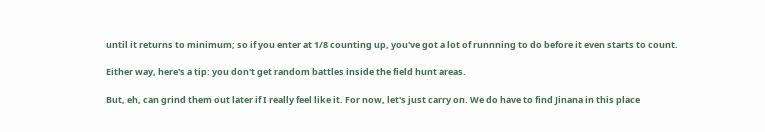until it returns to minimum; so if you enter at 1/8 counting up, you've got a lot of runnning to do before it even starts to count.

Either way, here's a tip: you don't get random battles inside the field hunt areas.

But, eh, can grind them out later if I really feel like it. For now, let's just carry on. We do have to find Jinana in this place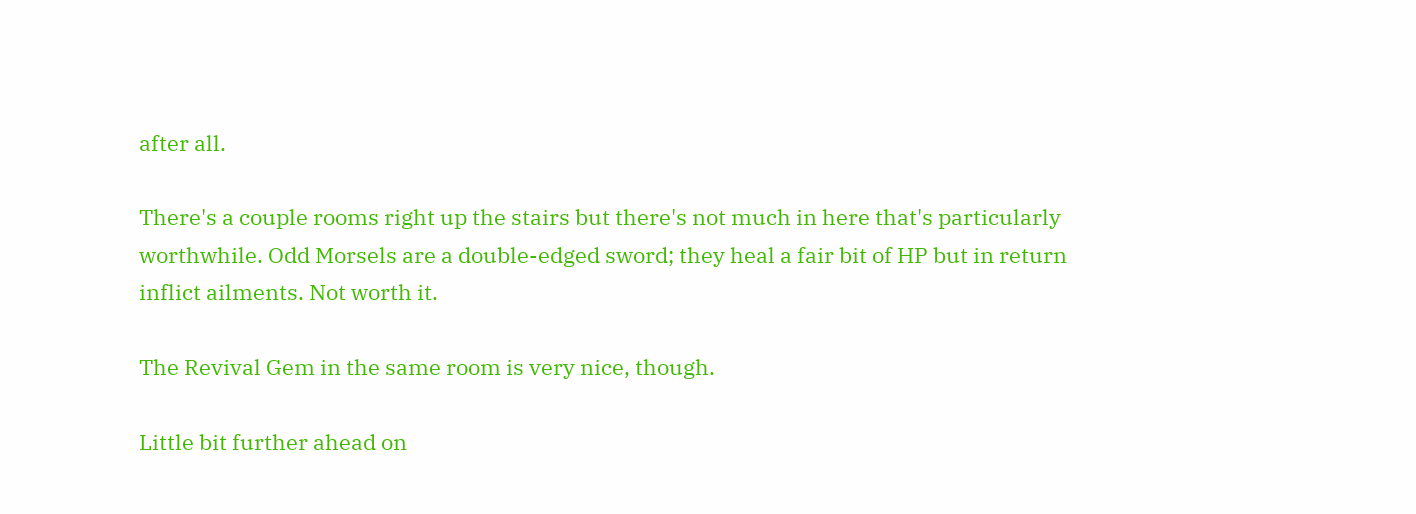after all.

There's a couple rooms right up the stairs but there's not much in here that's particularly worthwhile. Odd Morsels are a double-edged sword; they heal a fair bit of HP but in return inflict ailments. Not worth it.

The Revival Gem in the same room is very nice, though.

Little bit further ahead on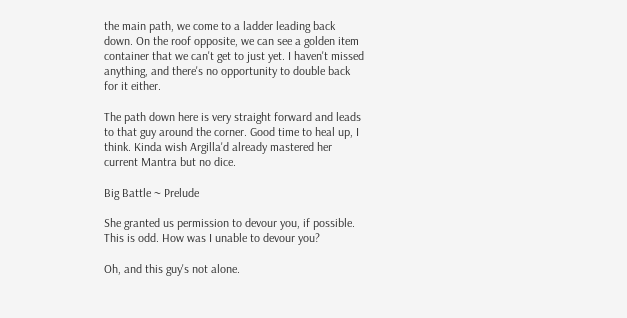the main path, we come to a ladder leading back down. On the roof opposite, we can see a golden item container that we can't get to just yet. I haven't missed anything, and there's no opportunity to double back for it either.

The path down here is very straight forward and leads to that guy around the corner. Good time to heal up, I think. Kinda wish Argilla'd already mastered her current Mantra but no dice.

Big Battle ~ Prelude

She granted us permission to devour you, if possible. This is odd. How was I unable to devour you?

Oh, and this guy's not alone.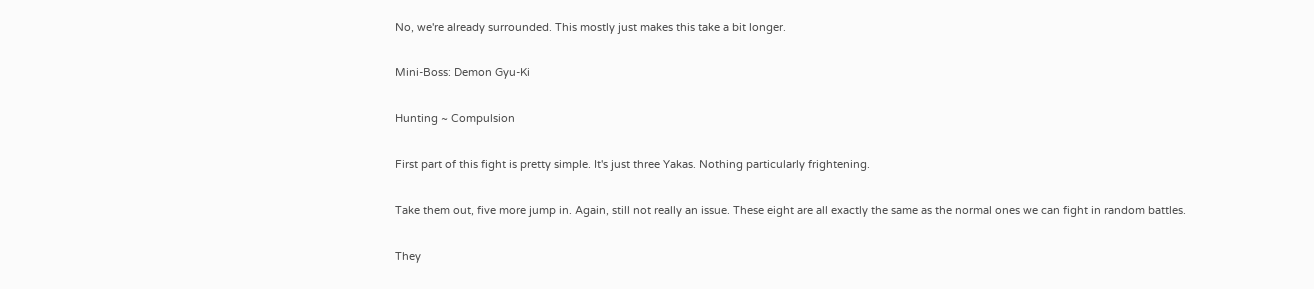No, we're already surrounded. This mostly just makes this take a bit longer.

Mini-Boss: Demon Gyu-Ki

Hunting ~ Compulsion

First part of this fight is pretty simple. It's just three Yakas. Nothing particularly frightening.

Take them out, five more jump in. Again, still not really an issue. These eight are all exactly the same as the normal ones we can fight in random battles.

They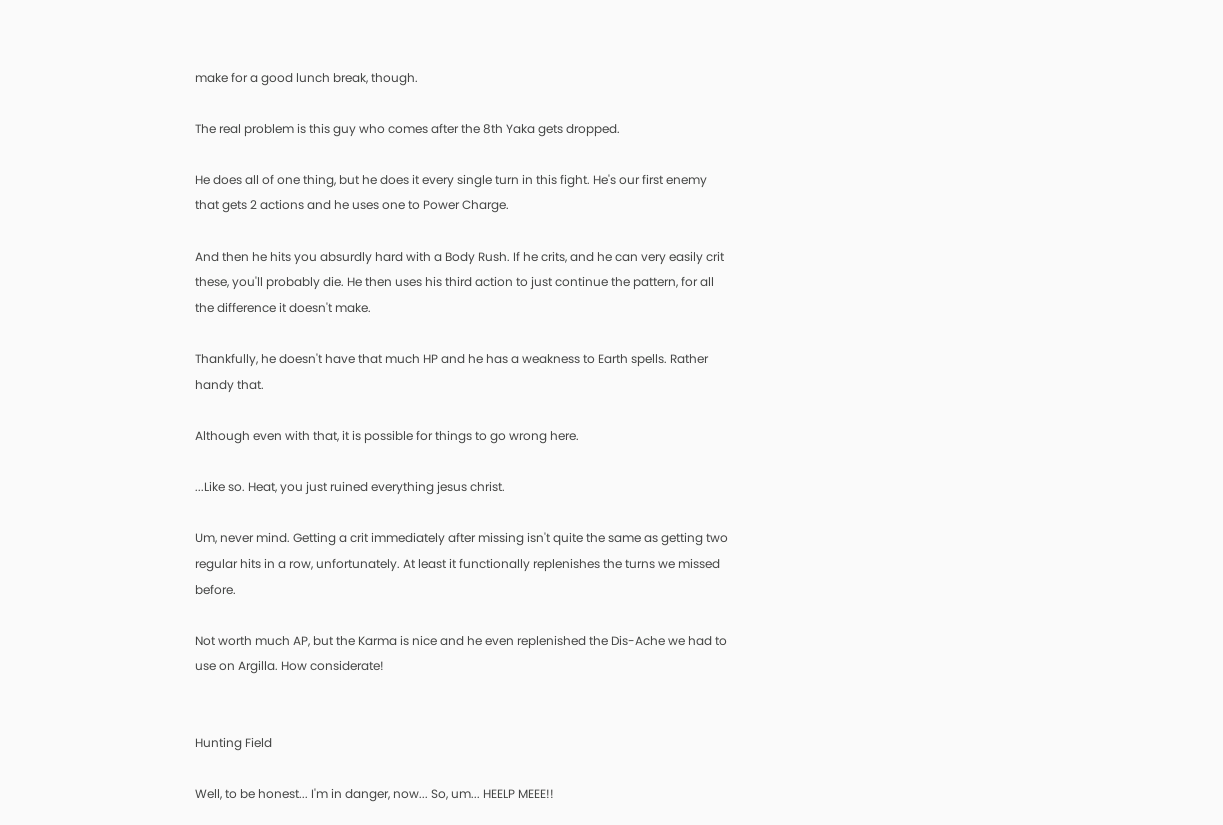make for a good lunch break, though.

The real problem is this guy who comes after the 8th Yaka gets dropped.

He does all of one thing, but he does it every single turn in this fight. He's our first enemy that gets 2 actions and he uses one to Power Charge.

And then he hits you absurdly hard with a Body Rush. If he crits, and he can very easily crit these, you'll probably die. He then uses his third action to just continue the pattern, for all the difference it doesn't make.

Thankfully, he doesn't have that much HP and he has a weakness to Earth spells. Rather handy that.

Although even with that, it is possible for things to go wrong here.

...Like so. Heat, you just ruined everything jesus christ.

Um, never mind. Getting a crit immediately after missing isn't quite the same as getting two regular hits in a row, unfortunately. At least it functionally replenishes the turns we missed before.

Not worth much AP, but the Karma is nice and he even replenished the Dis-Ache we had to use on Argilla. How considerate!


Hunting Field

Well, to be honest... I'm in danger, now... So, um... HEELP MEEE!!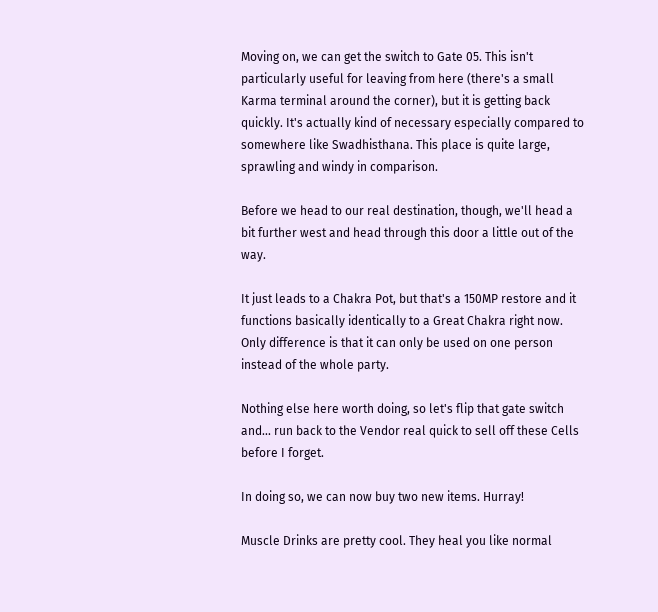Moving on, we can get the switch to Gate 05. This isn't particularly useful for leaving from here (there's a small Karma terminal around the corner), but it is getting back quickly. It's actually kind of necessary especially compared to somewhere like Swadhisthana. This place is quite large, sprawling and windy in comparison.

Before we head to our real destination, though, we'll head a bit further west and head through this door a little out of the way.

It just leads to a Chakra Pot, but that's a 150MP restore and it functions basically identically to a Great Chakra right now. Only difference is that it can only be used on one person instead of the whole party.

Nothing else here worth doing, so let's flip that gate switch and... run back to the Vendor real quick to sell off these Cells before I forget.

In doing so, we can now buy two new items. Hurray!

Muscle Drinks are pretty cool. They heal you like normal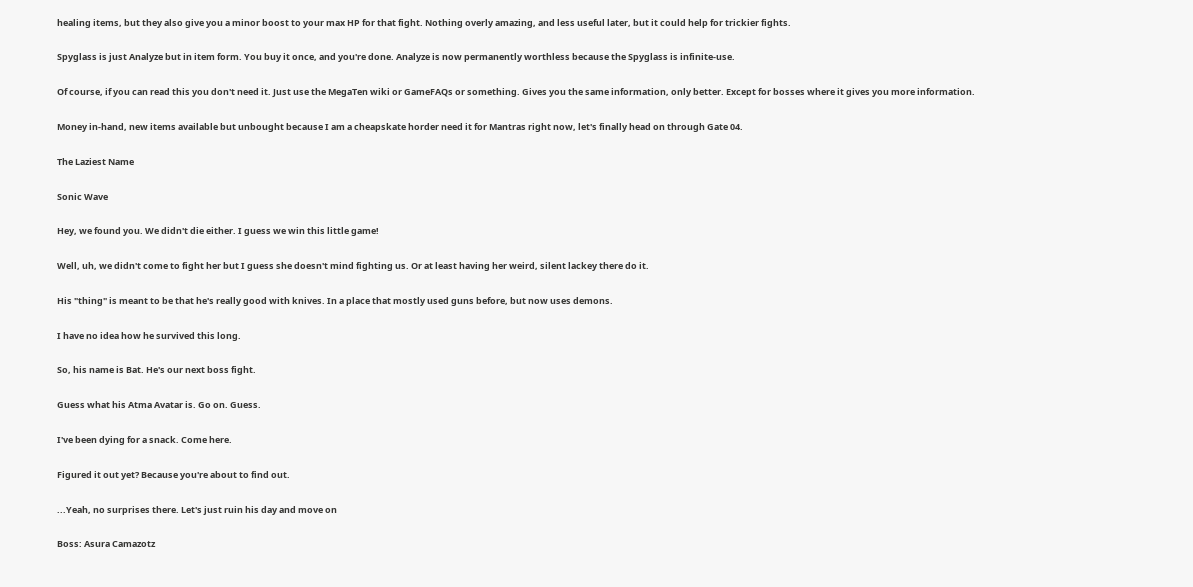healing items, but they also give you a minor boost to your max HP for that fight. Nothing overly amazing, and less useful later, but it could help for trickier fights.

Spyglass is just Analyze but in item form. You buy it once, and you're done. Analyze is now permanently worthless because the Spyglass is infinite-use.

Of course, if you can read this you don't need it. Just use the MegaTen wiki or GameFAQs or something. Gives you the same information, only better. Except for bosses where it gives you more information.

Money in-hand, new items available but unbought because I am a cheapskate horder need it for Mantras right now, let's finally head on through Gate 04.

The Laziest Name

Sonic Wave

Hey, we found you. We didn't die either. I guess we win this little game!

Well, uh, we didn't come to fight her but I guess she doesn't mind fighting us. Or at least having her weird, silent lackey there do it.

His "thing" is meant to be that he's really good with knives. In a place that mostly used guns before, but now uses demons.

I have no idea how he survived this long.

So, his name is Bat. He's our next boss fight.

Guess what his Atma Avatar is. Go on. Guess.

I've been dying for a snack. Come here.

Figured it out yet? Because you're about to find out.

...Yeah, no surprises there. Let's just ruin his day and move on

Boss: Asura Camazotz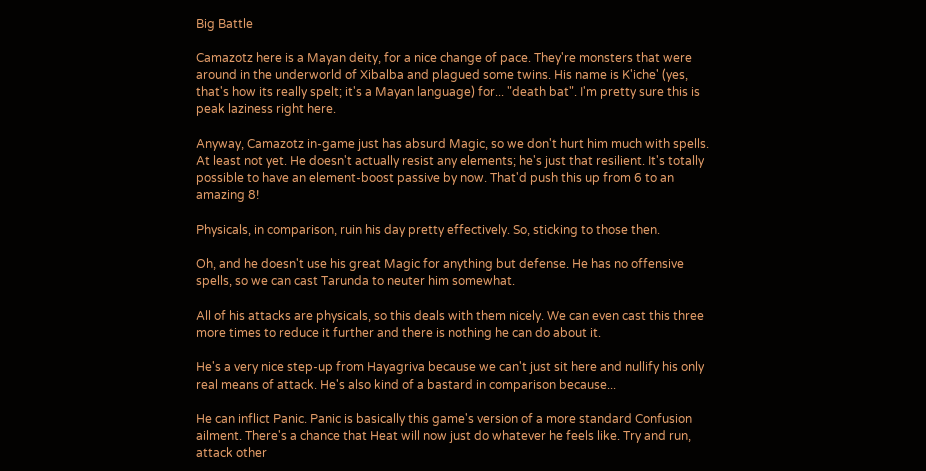Big Battle

Camazotz here is a Mayan deity, for a nice change of pace. They're monsters that were around in the underworld of Xibalba and plagued some twins. His name is K'iche' (yes, that's how its really spelt; it's a Mayan language) for... "death bat". I'm pretty sure this is peak laziness right here.

Anyway, Camazotz in-game just has absurd Magic, so we don't hurt him much with spells. At least not yet. He doesn't actually resist any elements; he's just that resilient. It's totally possible to have an element-boost passive by now. That'd push this up from 6 to an amazing 8!

Physicals, in comparison, ruin his day pretty effectively. So, sticking to those then.

Oh, and he doesn't use his great Magic for anything but defense. He has no offensive spells, so we can cast Tarunda to neuter him somewhat.

All of his attacks are physicals, so this deals with them nicely. We can even cast this three more times to reduce it further and there is nothing he can do about it.

He's a very nice step-up from Hayagriva because we can't just sit here and nullify his only real means of attack. He's also kind of a bastard in comparison because...

He can inflict Panic. Panic is basically this game's version of a more standard Confusion ailment. There's a chance that Heat will now just do whatever he feels like. Try and run, attack other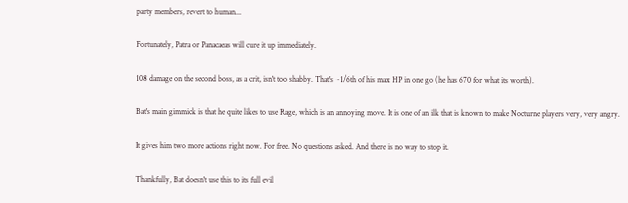party members, revert to human...

Fortunately, Patra or Panacaeas will cure it up immediately.

108 damage on the second boss, as a crit, isn't too shabby. That's ~1/6th of his max HP in one go (he has 670 for what its worth).

Bat's main gimmick is that he quite likes to use Rage, which is an annoying move. It is one of an ilk that is known to make Nocturne players very, very angry.

It gives him two more actions right now. For free. No questions asked. And there is no way to stop it.

Thankfully, Bat doesn't use this to its full evil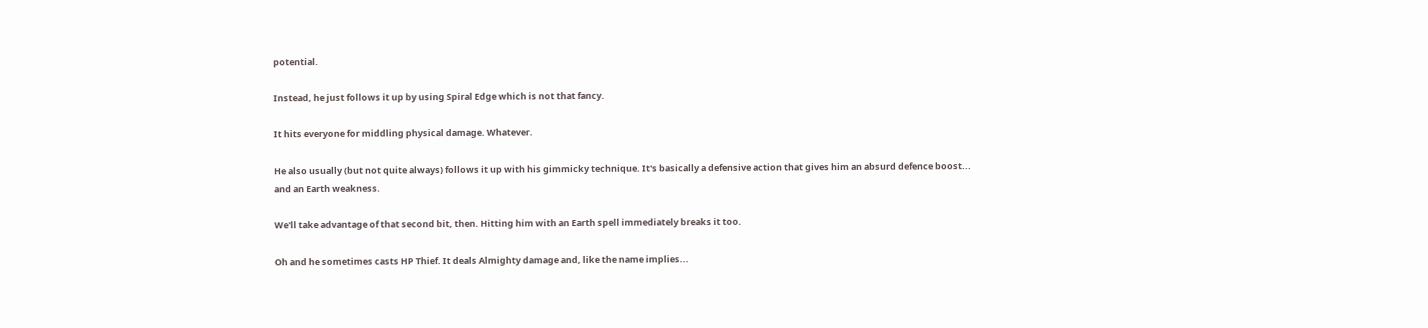potential.

Instead, he just follows it up by using Spiral Edge which is not that fancy.

It hits everyone for middling physical damage. Whatever.

He also usually (but not quite always) follows it up with his gimmicky technique. It's basically a defensive action that gives him an absurd defence boost... and an Earth weakness.

We'll take advantage of that second bit, then. Hitting him with an Earth spell immediately breaks it too.

Oh and he sometimes casts HP Thief. It deals Almighty damage and, like the name implies...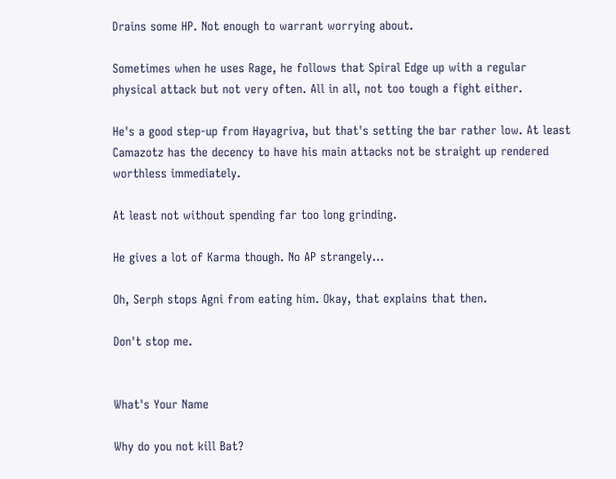Drains some HP. Not enough to warrant worrying about.

Sometimes when he uses Rage, he follows that Spiral Edge up with a regular physical attack but not very often. All in all, not too tough a fight either.

He's a good step-up from Hayagriva, but that's setting the bar rather low. At least Camazotz has the decency to have his main attacks not be straight up rendered worthless immediately.

At least not without spending far too long grinding.

He gives a lot of Karma though. No AP strangely...

Oh, Serph stops Agni from eating him. Okay, that explains that then.

Don't stop me.


What's Your Name

Why do you not kill Bat?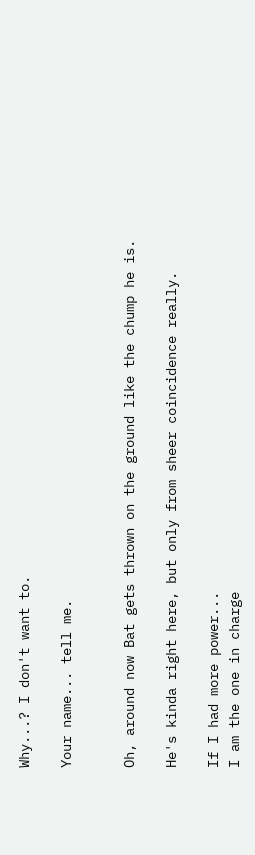Why...? I don't want to.

Your name... tell me.


Oh, around now Bat gets thrown on the ground like the chump he is.

He's kinda right here, but only from sheer coincidence really.

If I had more power...
I am the one in charge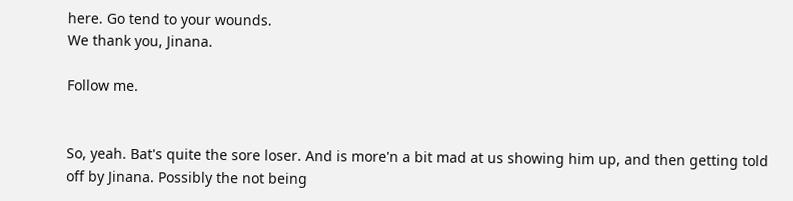here. Go tend to your wounds.
We thank you, Jinana.

Follow me.


So, yeah. Bat's quite the sore loser. And is more'n a bit mad at us showing him up, and then getting told off by Jinana. Possibly the not being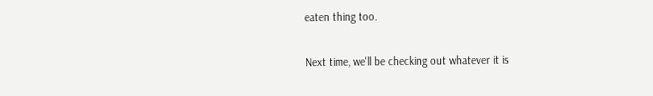eaten thing too.

Next time, we'll be checking out whatever it is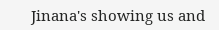Jinana's showing us and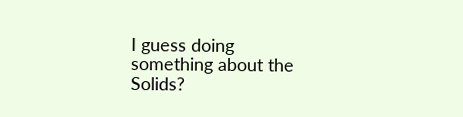I guess doing something about the Solids?